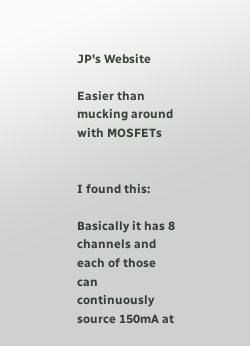JP's Website

Easier than mucking around with MOSFETs


I found this:

Basically it has 8 channels and each of those can continuously source 150mA at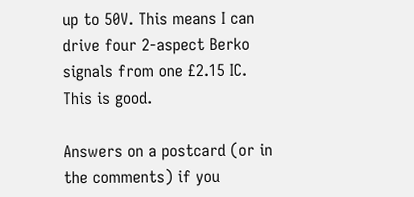up to 50V. This means I can drive four 2-aspect Berko signals from one £2.15 IC. This is good.

Answers on a postcard (or in the comments) if you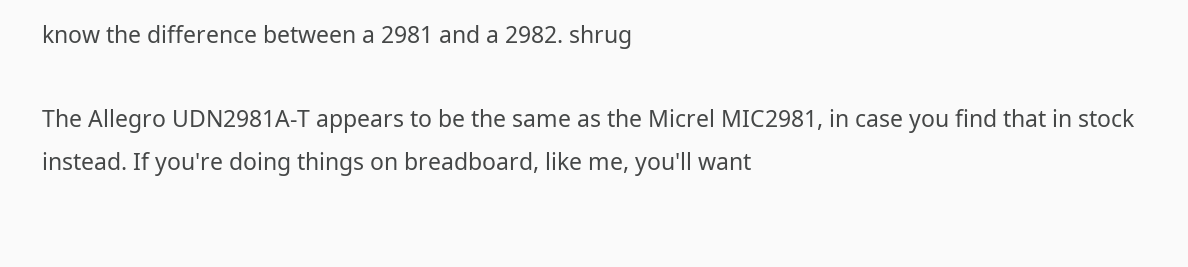know the difference between a 2981 and a 2982. shrug

The Allegro UDN2981A-T appears to be the same as the Micrel MIC2981, in case you find that in stock instead. If you're doing things on breadboard, like me, you'll want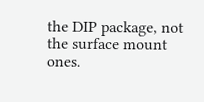the DIP package, not the surface mount ones.